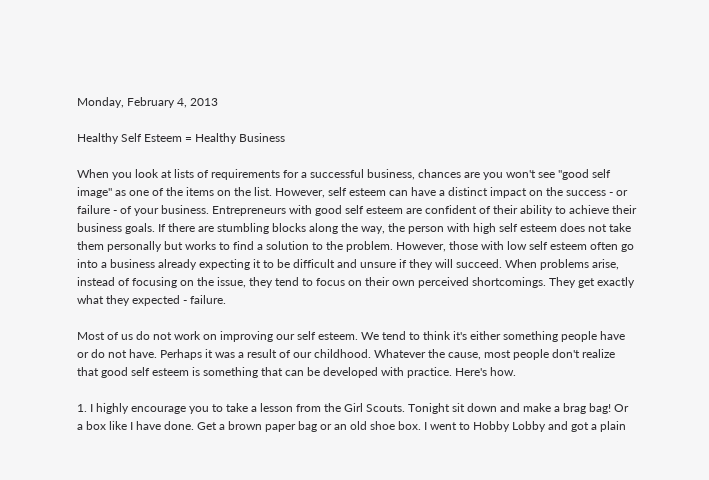Monday, February 4, 2013

Healthy Self Esteem = Healthy Business

When you look at lists of requirements for a successful business, chances are you won't see "good self image" as one of the items on the list. However, self esteem can have a distinct impact on the success - or failure - of your business. Entrepreneurs with good self esteem are confident of their ability to achieve their business goals. If there are stumbling blocks along the way, the person with high self esteem does not take them personally but works to find a solution to the problem. However, those with low self esteem often go into a business already expecting it to be difficult and unsure if they will succeed. When problems arise, instead of focusing on the issue, they tend to focus on their own perceived shortcomings. They get exactly what they expected - failure.

Most of us do not work on improving our self esteem. We tend to think it's either something people have or do not have. Perhaps it was a result of our childhood. Whatever the cause, most people don't realize that good self esteem is something that can be developed with practice. Here's how.

1. I highly encourage you to take a lesson from the Girl Scouts. Tonight sit down and make a brag bag! Or a box like I have done. Get a brown paper bag or an old shoe box. I went to Hobby Lobby and got a plain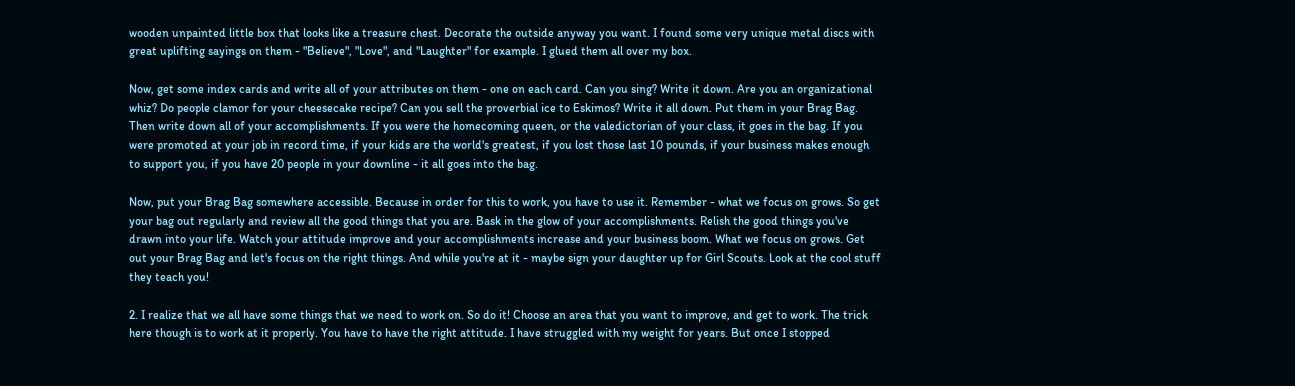wooden unpainted little box that looks like a treasure chest. Decorate the outside anyway you want. I found some very unique metal discs with great uplifting sayings on them - "Believe", "Love", and "Laughter" for example. I glued them all over my box.

Now, get some index cards and write all of your attributes on them - one on each card. Can you sing? Write it down. Are you an organizational whiz? Do people clamor for your cheesecake recipe? Can you sell the proverbial ice to Eskimos? Write it all down. Put them in your Brag Bag. Then write down all of your accomplishments. If you were the homecoming queen, or the valedictorian of your class, it goes in the bag. If you were promoted at your job in record time, if your kids are the world's greatest, if you lost those last 10 pounds, if your business makes enough to support you, if you have 20 people in your downline - it all goes into the bag.

Now, put your Brag Bag somewhere accessible. Because in order for this to work, you have to use it. Remember - what we focus on grows. So get your bag out regularly and review all the good things that you are. Bask in the glow of your accomplishments. Relish the good things you've drawn into your life. Watch your attitude improve and your accomplishments increase and your business boom. What we focus on grows. Get out your Brag Bag and let's focus on the right things. And while you're at it - maybe sign your daughter up for Girl Scouts. Look at the cool stuff they teach you!

2. I realize that we all have some things that we need to work on. So do it! Choose an area that you want to improve, and get to work. The trick here though is to work at it properly. You have to have the right attitude. I have struggled with my weight for years. But once I stopped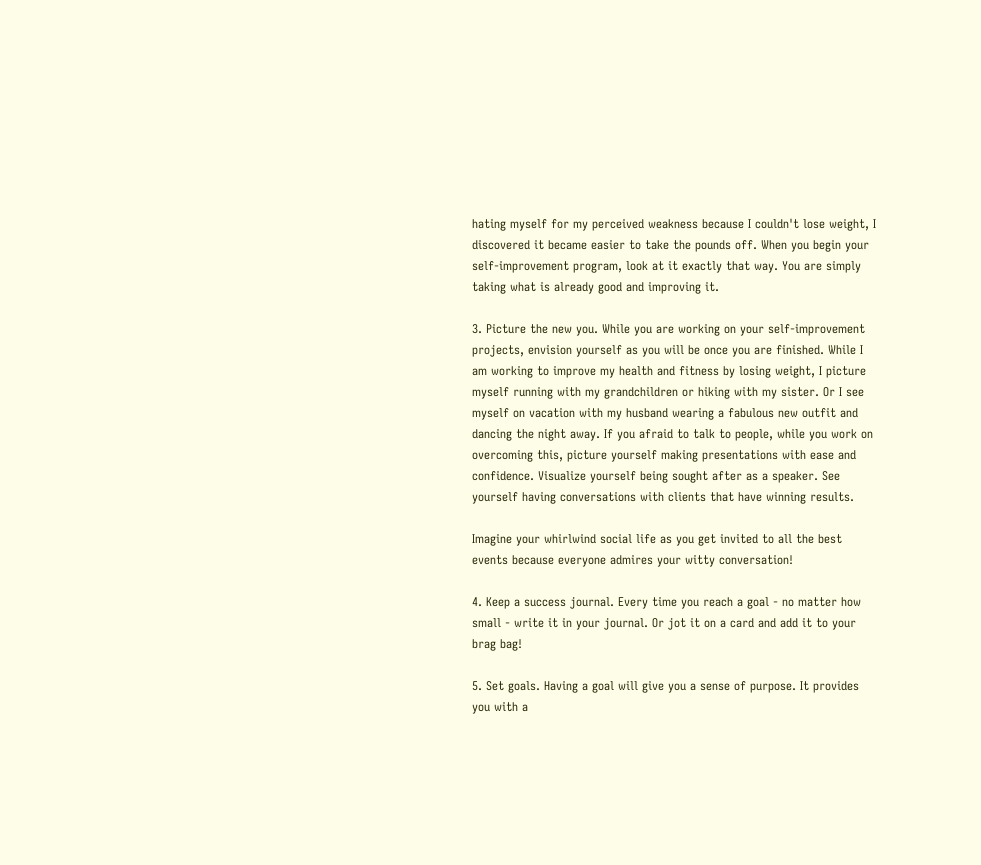hating myself for my perceived weakness because I couldn't lose weight, I discovered it became easier to take the pounds off. When you begin your self-improvement program, look at it exactly that way. You are simply taking what is already good and improving it.

3. Picture the new you. While you are working on your self-improvement projects, envision yourself as you will be once you are finished. While I am working to improve my health and fitness by losing weight, I picture myself running with my grandchildren or hiking with my sister. Or I see myself on vacation with my husband wearing a fabulous new outfit and dancing the night away. If you afraid to talk to people, while you work on overcoming this, picture yourself making presentations with ease and confidence. Visualize yourself being sought after as a speaker. See yourself having conversations with clients that have winning results.

Imagine your whirlwind social life as you get invited to all the best events because everyone admires your witty conversation!

4. Keep a success journal. Every time you reach a goal - no matter how small - write it in your journal. Or jot it on a card and add it to your brag bag!

5. Set goals. Having a goal will give you a sense of purpose. It provides you with a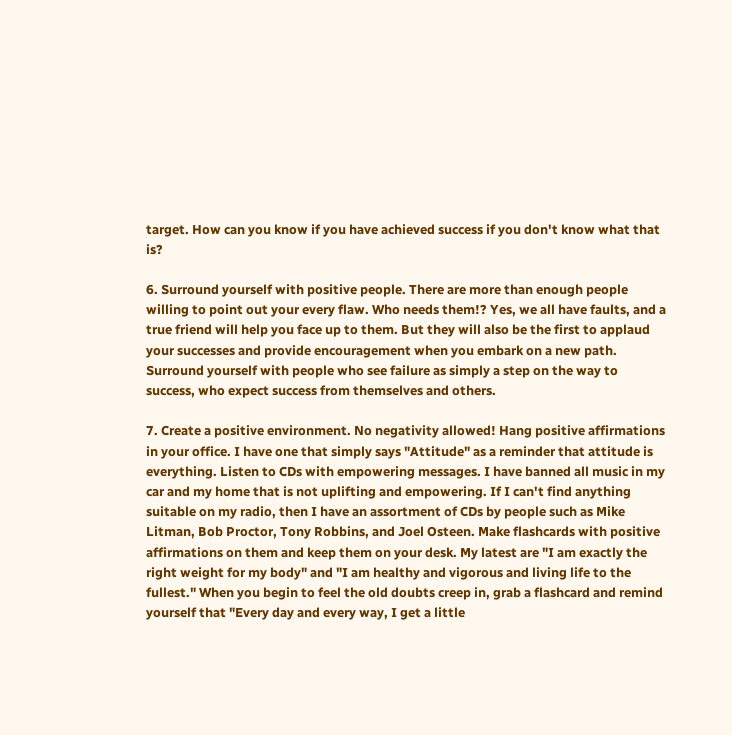target. How can you know if you have achieved success if you don't know what that is?

6. Surround yourself with positive people. There are more than enough people willing to point out your every flaw. Who needs them!? Yes, we all have faults, and a true friend will help you face up to them. But they will also be the first to applaud your successes and provide encouragement when you embark on a new path. Surround yourself with people who see failure as simply a step on the way to success, who expect success from themselves and others.

7. Create a positive environment. No negativity allowed! Hang positive affirmations in your office. I have one that simply says "Attitude" as a reminder that attitude is everything. Listen to CDs with empowering messages. I have banned all music in my car and my home that is not uplifting and empowering. If I can't find anything suitable on my radio, then I have an assortment of CDs by people such as Mike Litman, Bob Proctor, Tony Robbins, and Joel Osteen. Make flashcards with positive affirmations on them and keep them on your desk. My latest are "I am exactly the right weight for my body" and "I am healthy and vigorous and living life to the fullest." When you begin to feel the old doubts creep in, grab a flashcard and remind yourself that "Every day and every way, I get a little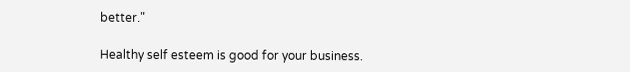better."

Healthy self esteem is good for your business.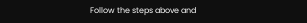Follow the steps above and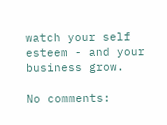watch your self esteem - and your business grow.

No comments: